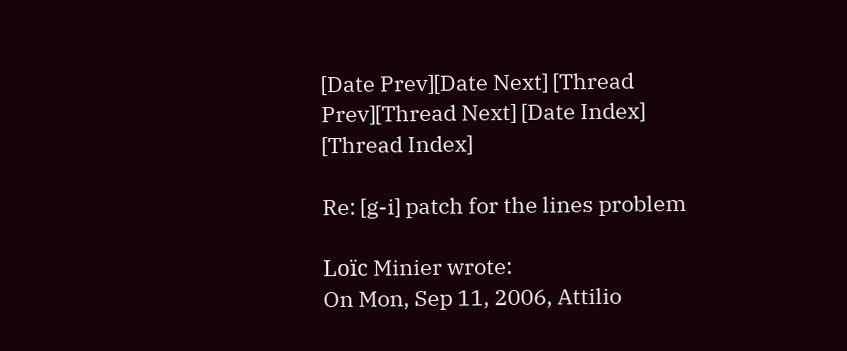[Date Prev][Date Next] [Thread Prev][Thread Next] [Date Index] [Thread Index]

Re: [g-i] patch for the lines problem

Loïc Minier wrote:
On Mon, Sep 11, 2006, Attilio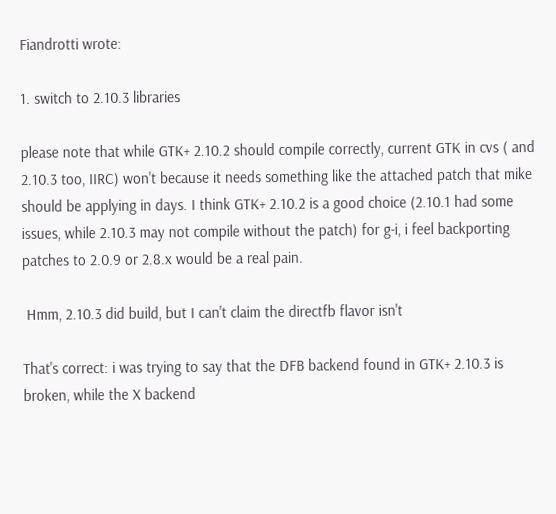Fiandrotti wrote:

1. switch to 2.10.3 libraries

please note that while GTK+ 2.10.2 should compile correctly, current GTK in cvs ( and 2.10.3 too, IIRC) won't because it needs something like the attached patch that mike should be applying in days. I think GTK+ 2.10.2 is a good choice (2.10.1 had some issues, while 2.10.3 may not compile without the patch) for g-i, i feel backporting patches to 2.0.9 or 2.8.x would be a real pain.

 Hmm, 2.10.3 did build, but I can't claim the directfb flavor isn't

That's correct: i was trying to say that the DFB backend found in GTK+ 2.10.3 is broken, while the X backend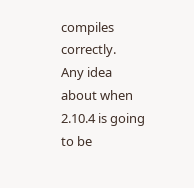compiles correctly.
Any idea about when 2.10.4 is going to be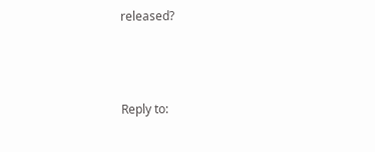released?



Reply to: